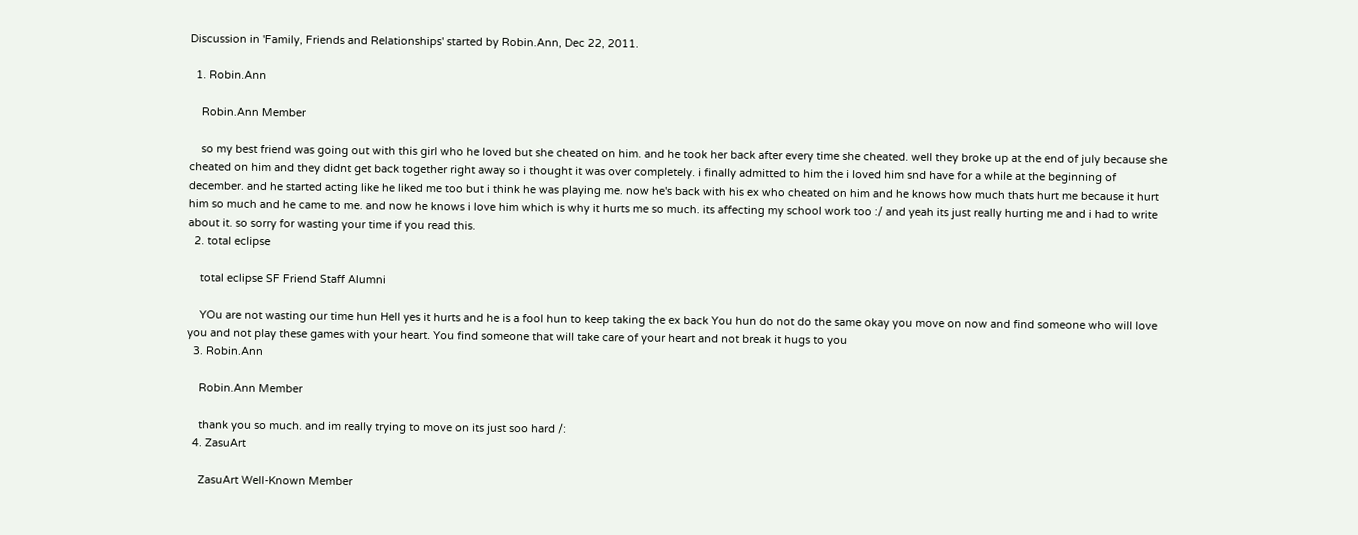Discussion in 'Family, Friends and Relationships' started by Robin.Ann, Dec 22, 2011.

  1. Robin.Ann

    Robin.Ann Member

    so my best friend was going out with this girl who he loved but she cheated on him. and he took her back after every time she cheated. well they broke up at the end of july because she cheated on him and they didnt get back together right away so i thought it was over completely. i finally admitted to him the i loved him snd have for a while at the beginning of december. and he started acting like he liked me too but i think he was playing me. now he's back with his ex who cheated on him and he knows how much thats hurt me because it hurt him so much and he came to me. and now he knows i love him which is why it hurts me so much. its affecting my school work too :/ and yeah its just really hurting me and i had to write about it. so sorry for wasting your time if you read this.
  2. total eclipse

    total eclipse SF Friend Staff Alumni

    YOu are not wasting our time hun Hell yes it hurts and he is a fool hun to keep taking the ex back You hun do not do the same okay you move on now and find someone who will love you and not play these games with your heart. You find someone that will take care of your heart and not break it hugs to you
  3. Robin.Ann

    Robin.Ann Member

    thank you so much. and im really trying to move on its just soo hard /:
  4. ZasuArt

    ZasuArt Well-Known Member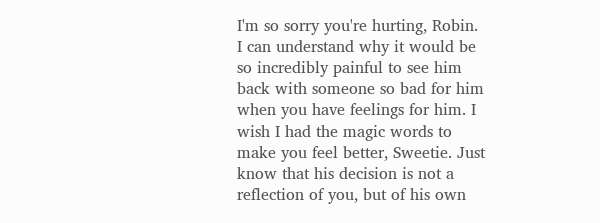I'm so sorry you're hurting, Robin. I can understand why it would be so incredibly painful to see him back with someone so bad for him when you have feelings for him. I wish I had the magic words to make you feel better, Sweetie. Just know that his decision is not a reflection of you, but of his own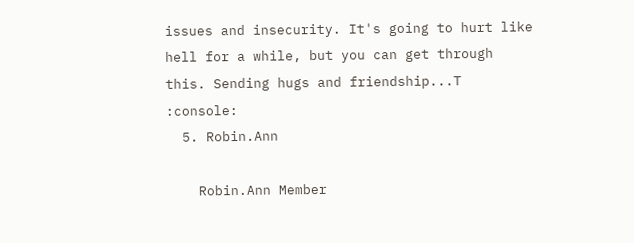issues and insecurity. It's going to hurt like hell for a while, but you can get through this. Sending hugs and friendship...T :console:
  5. Robin.Ann

    Robin.Ann Member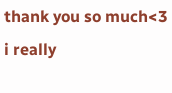thank you so much<3 i really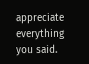appreciate everything you said.